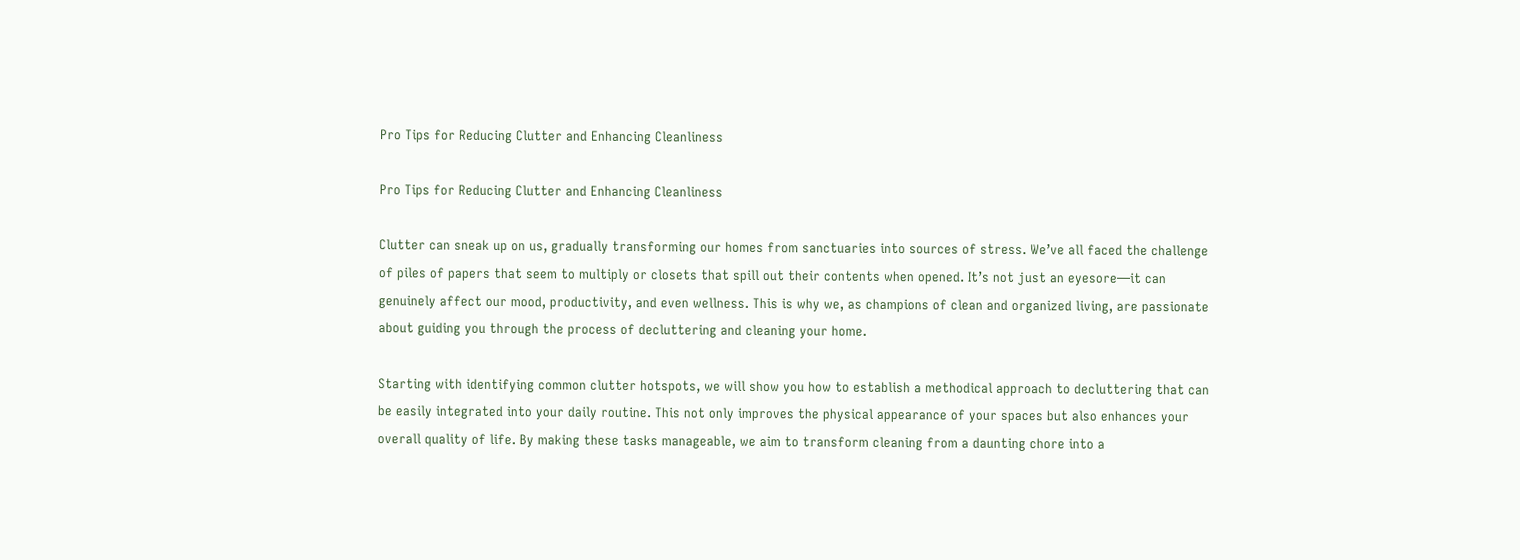Pro Tips for Reducing Clutter and Enhancing Cleanliness

Pro Tips for Reducing Clutter and Enhancing Cleanliness

Clutter can sneak up on us, gradually transforming our homes from sanctuaries into sources of stress. We’ve all faced the challenge of piles of papers that seem to multiply or closets that spill out their contents when opened. It’s not just an eyesore—it can genuinely affect our mood, productivity, and even wellness. This is why we, as champions of clean and organized living, are passionate about guiding you through the process of decluttering and cleaning your home.

Starting with identifying common clutter hotspots, we will show you how to establish a methodical approach to decluttering that can be easily integrated into your daily routine. This not only improves the physical appearance of your spaces but also enhances your overall quality of life. By making these tasks manageable, we aim to transform cleaning from a daunting chore into a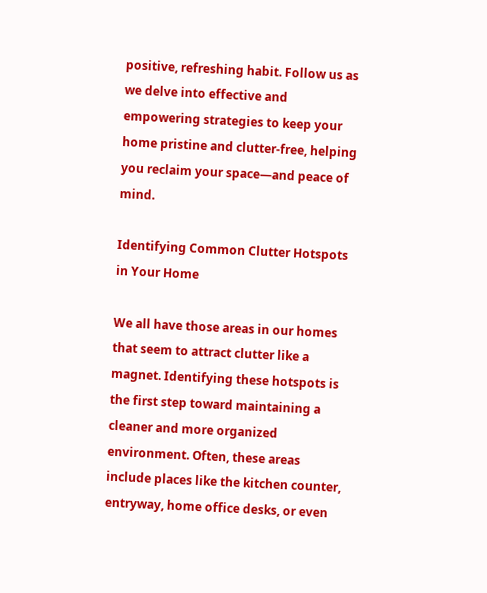positive, refreshing habit. Follow us as we delve into effective and empowering strategies to keep your home pristine and clutter-free, helping you reclaim your space—and peace of mind.

Identifying Common Clutter Hotspots in Your Home

We all have those areas in our homes that seem to attract clutter like a magnet. Identifying these hotspots is the first step toward maintaining a cleaner and more organized environment. Often, these areas include places like the kitchen counter, entryway, home office desks, or even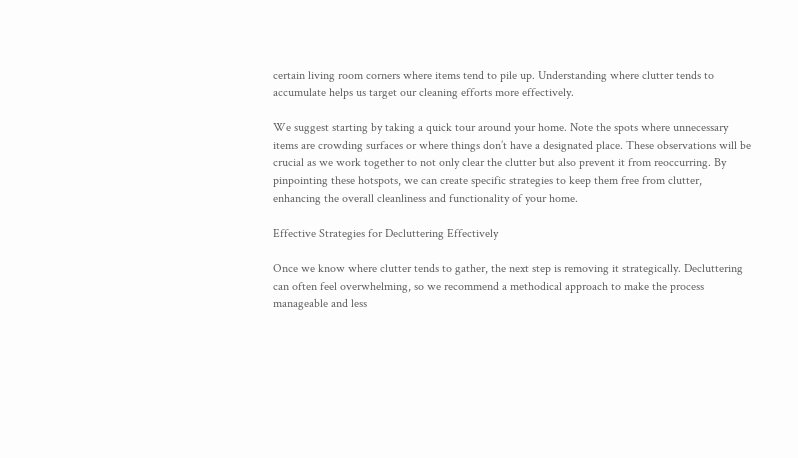certain living room corners where items tend to pile up. Understanding where clutter tends to accumulate helps us target our cleaning efforts more effectively.

We suggest starting by taking a quick tour around your home. Note the spots where unnecessary items are crowding surfaces or where things don’t have a designated place. These observations will be crucial as we work together to not only clear the clutter but also prevent it from reoccurring. By pinpointing these hotspots, we can create specific strategies to keep them free from clutter, enhancing the overall cleanliness and functionality of your home.

Effective Strategies for Decluttering Effectively

Once we know where clutter tends to gather, the next step is removing it strategically. Decluttering can often feel overwhelming, so we recommend a methodical approach to make the process manageable and less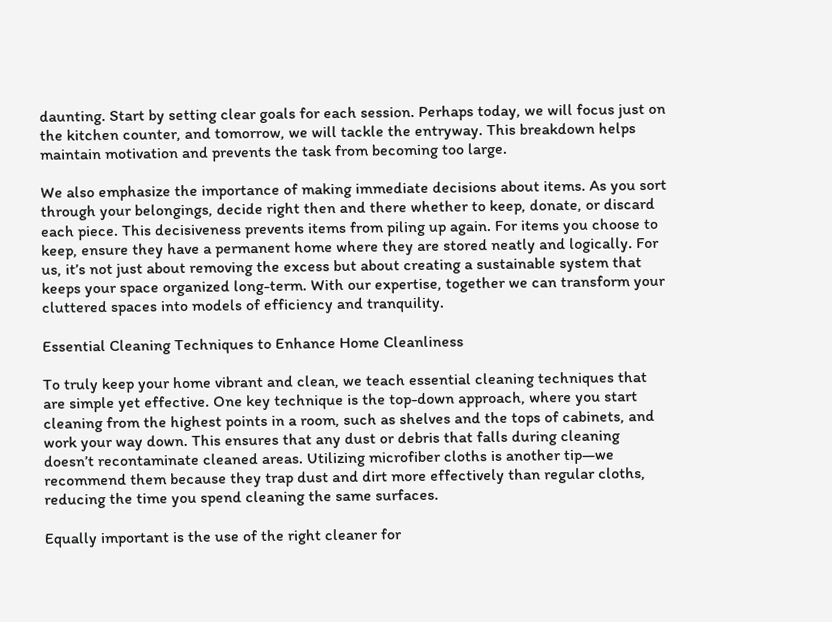daunting. Start by setting clear goals for each session. Perhaps today, we will focus just on the kitchen counter, and tomorrow, we will tackle the entryway. This breakdown helps maintain motivation and prevents the task from becoming too large.

We also emphasize the importance of making immediate decisions about items. As you sort through your belongings, decide right then and there whether to keep, donate, or discard each piece. This decisiveness prevents items from piling up again. For items you choose to keep, ensure they have a permanent home where they are stored neatly and logically. For us, it’s not just about removing the excess but about creating a sustainable system that keeps your space organized long-term. With our expertise, together we can transform your cluttered spaces into models of efficiency and tranquility.

Essential Cleaning Techniques to Enhance Home Cleanliness

To truly keep your home vibrant and clean, we teach essential cleaning techniques that are simple yet effective. One key technique is the top-down approach, where you start cleaning from the highest points in a room, such as shelves and the tops of cabinets, and work your way down. This ensures that any dust or debris that falls during cleaning doesn’t recontaminate cleaned areas. Utilizing microfiber cloths is another tip—we recommend them because they trap dust and dirt more effectively than regular cloths, reducing the time you spend cleaning the same surfaces.

Equally important is the use of the right cleaner for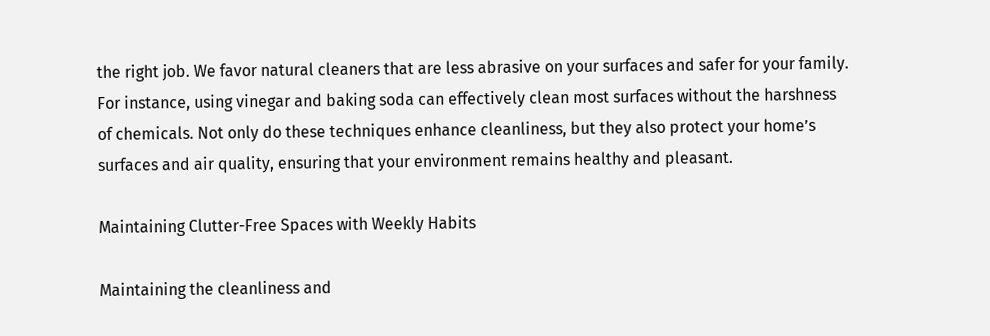the right job. We favor natural cleaners that are less abrasive on your surfaces and safer for your family. For instance, using vinegar and baking soda can effectively clean most surfaces without the harshness of chemicals. Not only do these techniques enhance cleanliness, but they also protect your home’s surfaces and air quality, ensuring that your environment remains healthy and pleasant.

Maintaining Clutter-Free Spaces with Weekly Habits

Maintaining the cleanliness and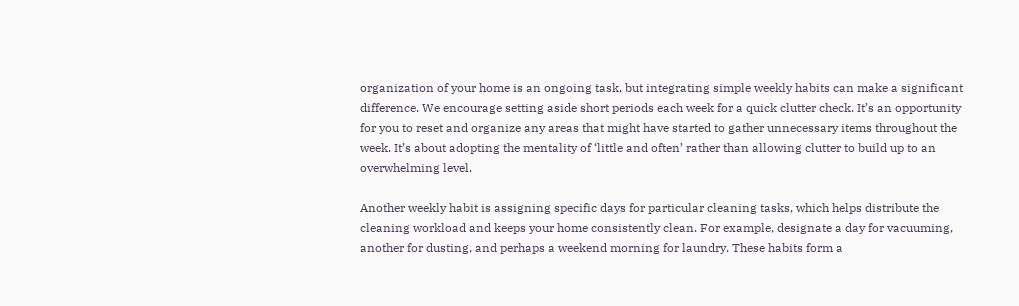organization of your home is an ongoing task, but integrating simple weekly habits can make a significant difference. We encourage setting aside short periods each week for a quick clutter check. It’s an opportunity for you to reset and organize any areas that might have started to gather unnecessary items throughout the week. It’s about adopting the mentality of ‘little and often’ rather than allowing clutter to build up to an overwhelming level.

Another weekly habit is assigning specific days for particular cleaning tasks, which helps distribute the cleaning workload and keeps your home consistently clean. For example, designate a day for vacuuming, another for dusting, and perhaps a weekend morning for laundry. These habits form a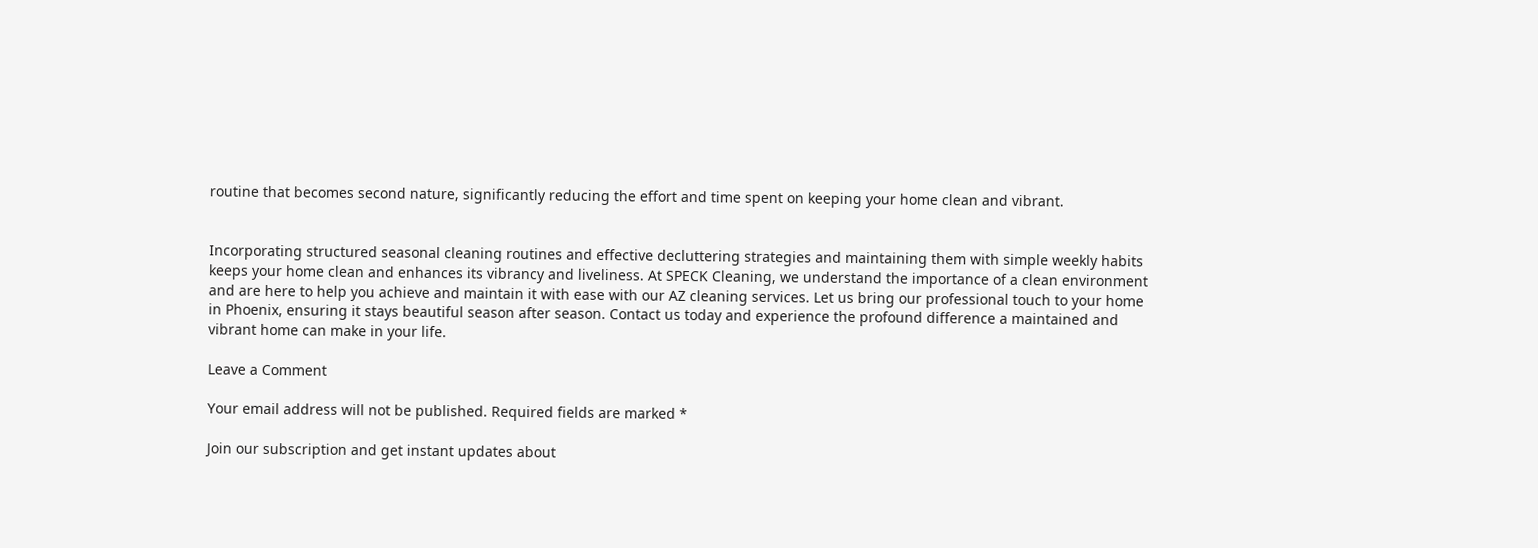routine that becomes second nature, significantly reducing the effort and time spent on keeping your home clean and vibrant.


Incorporating structured seasonal cleaning routines and effective decluttering strategies and maintaining them with simple weekly habits keeps your home clean and enhances its vibrancy and liveliness. At SPECK Cleaning, we understand the importance of a clean environment and are here to help you achieve and maintain it with ease with our AZ cleaning services. Let us bring our professional touch to your home in Phoenix, ensuring it stays beautiful season after season. Contact us today and experience the profound difference a maintained and vibrant home can make in your life.

Leave a Comment

Your email address will not be published. Required fields are marked *

Join our subscription and get instant updates about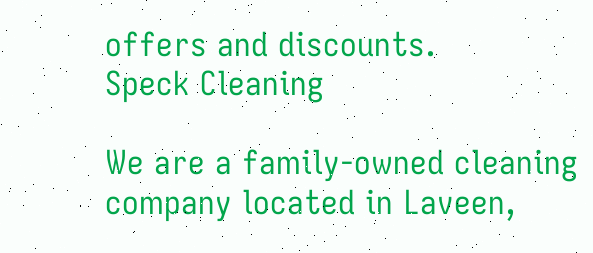offers and discounts.
Speck Cleaning

We are a family-owned cleaning company located in Laveen,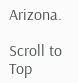Arizona.

Scroll to Top